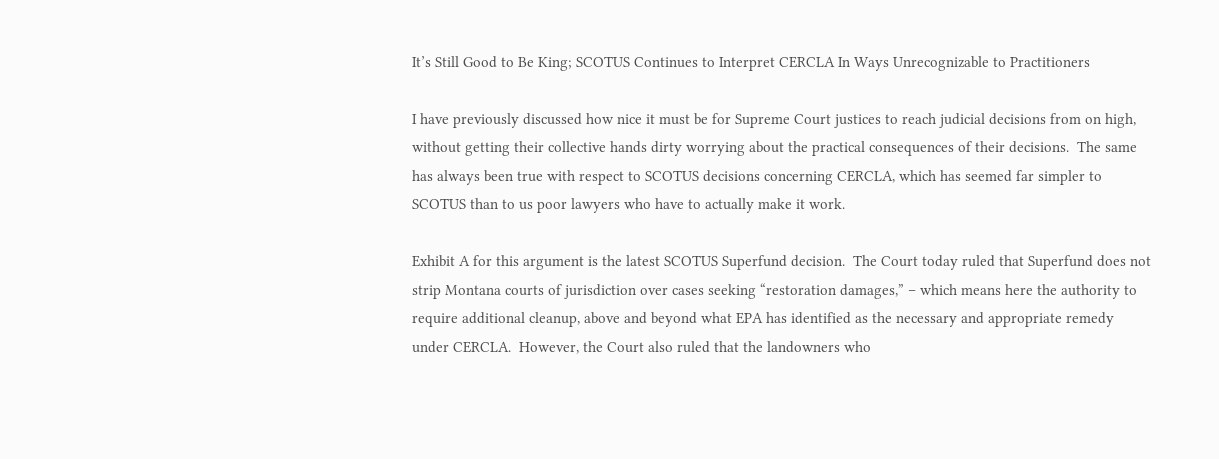It’s Still Good to Be King; SCOTUS Continues to Interpret CERCLA In Ways Unrecognizable to Practitioners

I have previously discussed how nice it must be for Supreme Court justices to reach judicial decisions from on high, without getting their collective hands dirty worrying about the practical consequences of their decisions.  The same has always been true with respect to SCOTUS decisions concerning CERCLA, which has seemed far simpler to SCOTUS than to us poor lawyers who have to actually make it work.

Exhibit A for this argument is the latest SCOTUS Superfund decision.  The Court today ruled that Superfund does not strip Montana courts of jurisdiction over cases seeking “restoration damages,” – which means here the authority to require additional cleanup, above and beyond what EPA has identified as the necessary and appropriate remedy under CERCLA.  However, the Court also ruled that the landowners who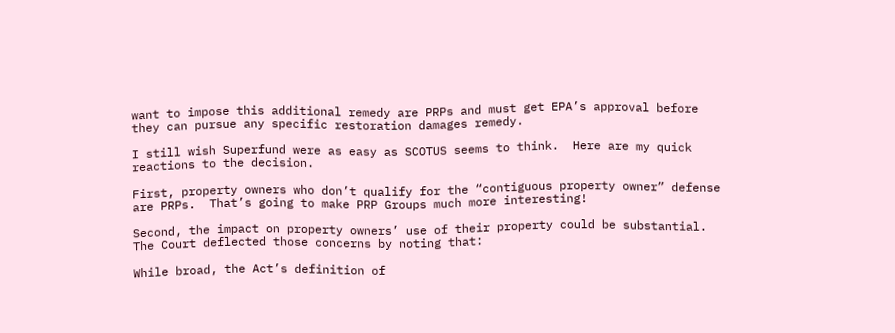want to impose this additional remedy are PRPs and must get EPA’s approval before they can pursue any specific restoration damages remedy.

I still wish Superfund were as easy as SCOTUS seems to think.  Here are my quick reactions to the decision.

First, property owners who don’t qualify for the “contiguous property owner” defense are PRPs.  That’s going to make PRP Groups much more interesting!

Second, the impact on property owners’ use of their property could be substantial.  The Court deflected those concerns by noting that:

While broad, the Act’s definition of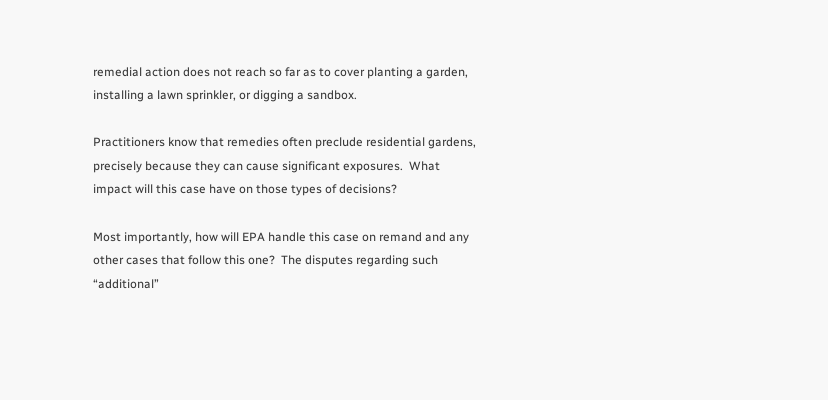remedial action does not reach so far as to cover planting a garden, installing a lawn sprinkler, or digging a sandbox.

Practitioners know that remedies often preclude residential gardens, precisely because they can cause significant exposures.  What impact will this case have on those types of decisions?

Most importantly, how will EPA handle this case on remand and any other cases that follow this one?  The disputes regarding such “additional”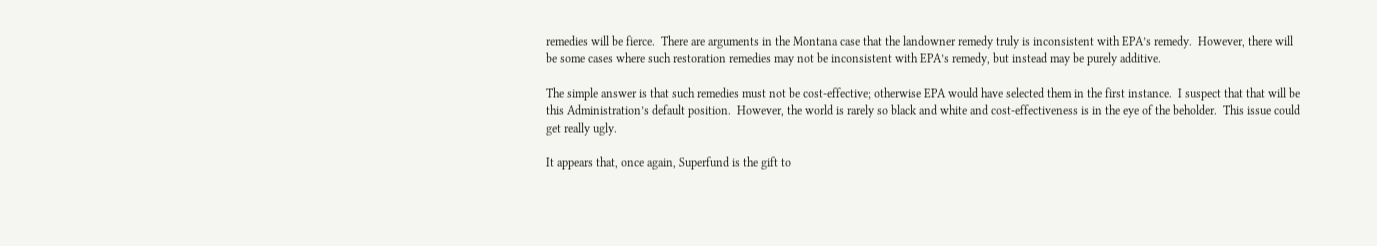remedies will be fierce.  There are arguments in the Montana case that the landowner remedy truly is inconsistent with EPA’s remedy.  However, there will be some cases where such restoration remedies may not be inconsistent with EPA’s remedy, but instead may be purely additive.

The simple answer is that such remedies must not be cost-effective; otherwise EPA would have selected them in the first instance.  I suspect that that will be this Administration’s default position.  However, the world is rarely so black and white and cost-effectiveness is in the eye of the beholder.  This issue could get really ugly.

It appears that, once again, Superfund is the gift to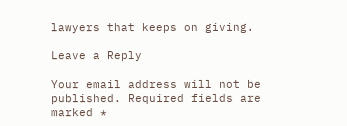lawyers that keeps on giving.

Leave a Reply

Your email address will not be published. Required fields are marked *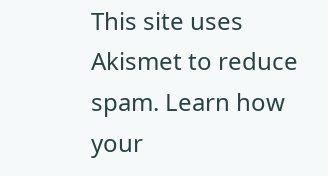This site uses Akismet to reduce spam. Learn how your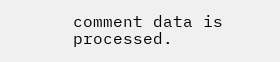comment data is processed.